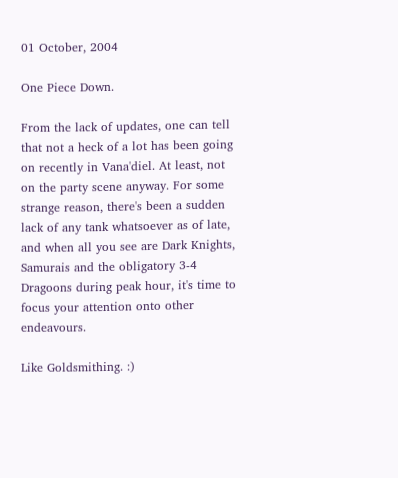01 October, 2004

One Piece Down.

From the lack of updates, one can tell that not a heck of a lot has been going on recently in Vana'diel. At least, not on the party scene anyway. For some strange reason, there's been a sudden lack of any tank whatsoever as of late, and when all you see are Dark Knights, Samurais and the obligatory 3-4 Dragoons during peak hour, it's time to focus your attention onto other endeavours.

Like Goldsmithing. :)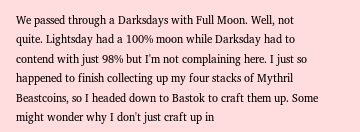We passed through a Darksdays with Full Moon. Well, not quite. Lightsday had a 100% moon while Darksday had to contend with just 98% but I'm not complaining here. I just so happened to finish collecting up my four stacks of Mythril Beastcoins, so I headed down to Bastok to craft them up. Some might wonder why I don't just craft up in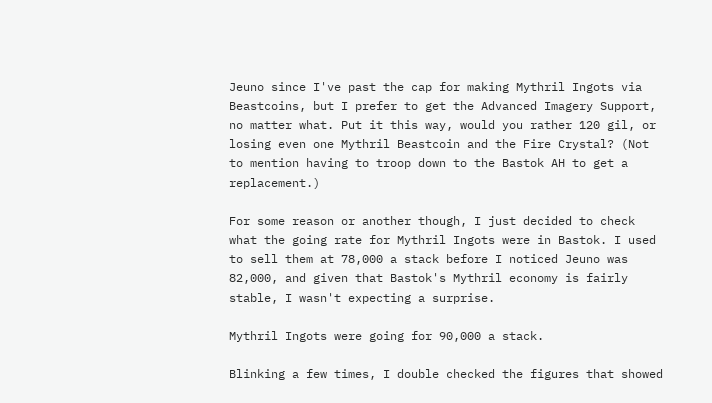Jeuno since I've past the cap for making Mythril Ingots via Beastcoins, but I prefer to get the Advanced Imagery Support, no matter what. Put it this way, would you rather 120 gil, or losing even one Mythril Beastcoin and the Fire Crystal? (Not to mention having to troop down to the Bastok AH to get a replacement.)

For some reason or another though, I just decided to check what the going rate for Mythril Ingots were in Bastok. I used to sell them at 78,000 a stack before I noticed Jeuno was 82,000, and given that Bastok's Mythril economy is fairly stable, I wasn't expecting a surprise.

Mythril Ingots were going for 90,000 a stack.

Blinking a few times, I double checked the figures that showed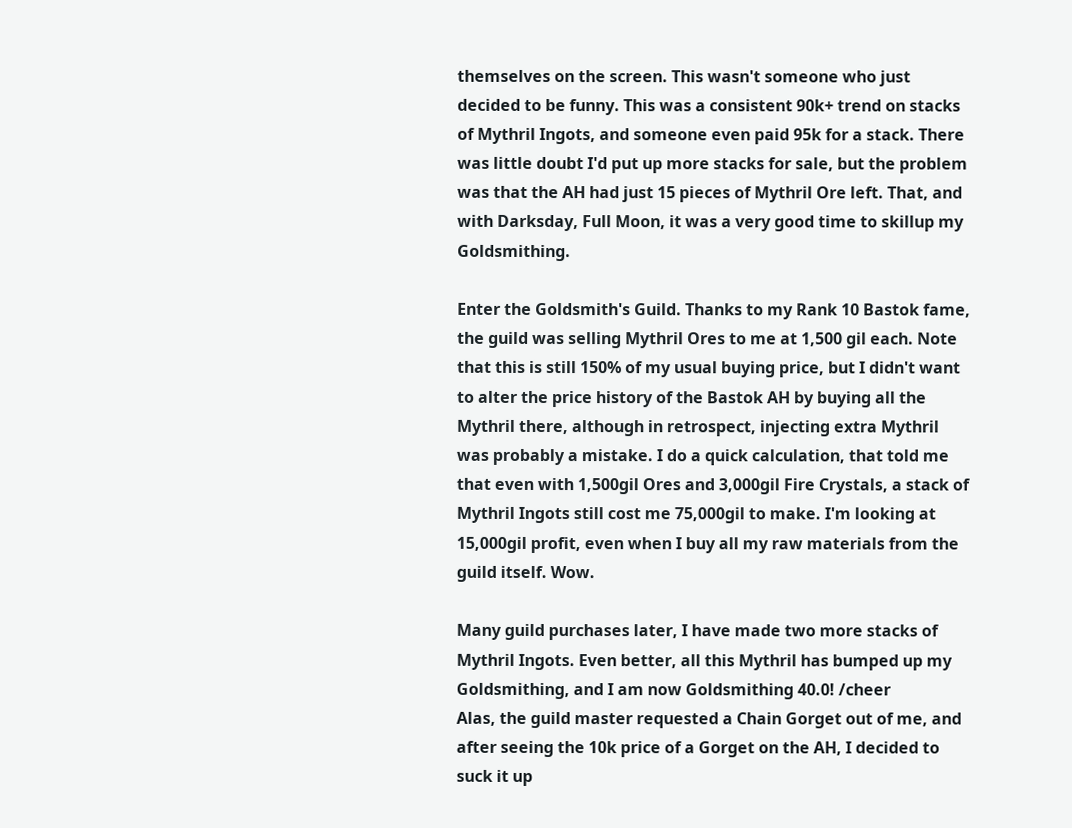themselves on the screen. This wasn't someone who just decided to be funny. This was a consistent 90k+ trend on stacks of Mythril Ingots, and someone even paid 95k for a stack. There was little doubt I'd put up more stacks for sale, but the problem was that the AH had just 15 pieces of Mythril Ore left. That, and with Darksday, Full Moon, it was a very good time to skillup my Goldsmithing.

Enter the Goldsmith's Guild. Thanks to my Rank 10 Bastok fame, the guild was selling Mythril Ores to me at 1,500 gil each. Note that this is still 150% of my usual buying price, but I didn't want to alter the price history of the Bastok AH by buying all the Mythril there, although in retrospect, injecting extra Mythril was probably a mistake. I do a quick calculation, that told me that even with 1,500gil Ores and 3,000gil Fire Crystals, a stack of Mythril Ingots still cost me 75,000gil to make. I'm looking at 15,000gil profit, even when I buy all my raw materials from the guild itself. Wow.

Many guild purchases later, I have made two more stacks of Mythril Ingots. Even better, all this Mythril has bumped up my Goldsmithing, and I am now Goldsmithing 40.0! /cheer
Alas, the guild master requested a Chain Gorget out of me, and after seeing the 10k price of a Gorget on the AH, I decided to suck it up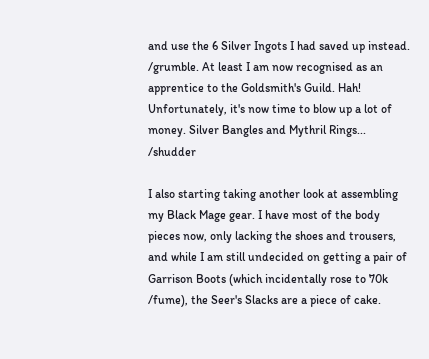and use the 6 Silver Ingots I had saved up instead. /grumble. At least I am now recognised as an apprentice to the Goldsmith's Guild. Hah! Unfortunately, it's now time to blow up a lot of money. Silver Bangles and Mythril Rings... /shudder

I also starting taking another look at assembling my Black Mage gear. I have most of the body pieces now, only lacking the shoes and trousers, and while I am still undecided on getting a pair of Garrison Boots (which incidentally rose to 70k /fume), the Seer's Slacks are a piece of cake.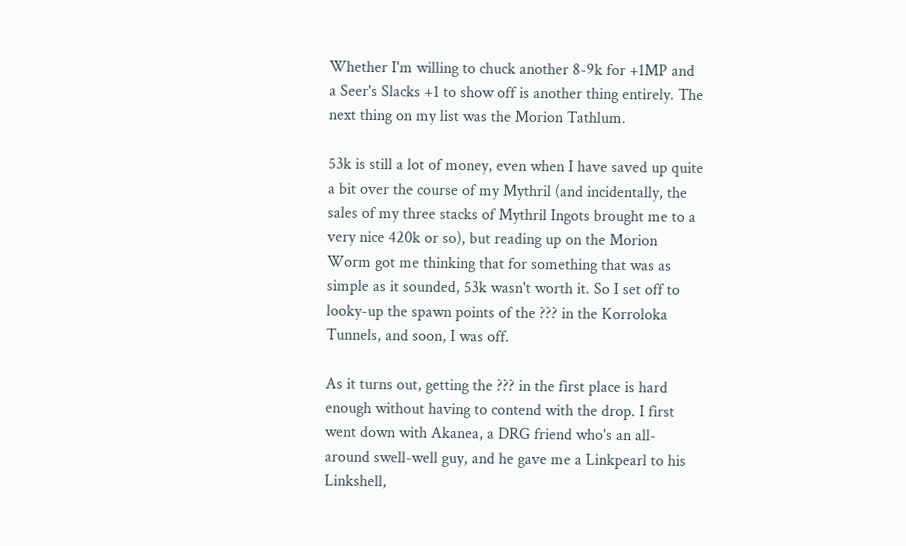Whether I'm willing to chuck another 8-9k for +1MP and a Seer's Slacks +1 to show off is another thing entirely. The next thing on my list was the Morion Tathlum.

53k is still a lot of money, even when I have saved up quite a bit over the course of my Mythril (and incidentally, the sales of my three stacks of Mythril Ingots brought me to a very nice 420k or so), but reading up on the Morion Worm got me thinking that for something that was as simple as it sounded, 53k wasn't worth it. So I set off to looky-up the spawn points of the ??? in the Korroloka Tunnels, and soon, I was off.

As it turns out, getting the ??? in the first place is hard enough without having to contend with the drop. I first went down with Akanea, a DRG friend who's an all-around swell-well guy, and he gave me a Linkpearl to his Linkshell,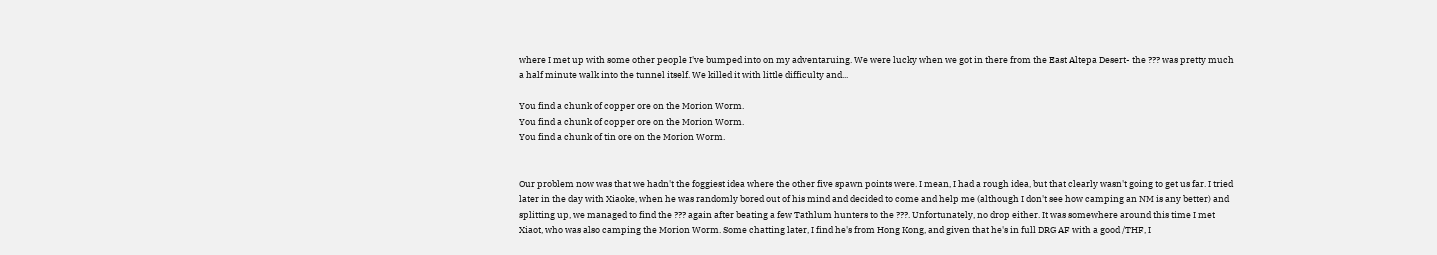where I met up with some other people I've bumped into on my adventaruing. We were lucky when we got in there from the East Altepa Desert- the ??? was pretty much a half minute walk into the tunnel itself. We killed it with little difficulty and...

You find a chunk of copper ore on the Morion Worm.
You find a chunk of copper ore on the Morion Worm.
You find a chunk of tin ore on the Morion Worm.


Our problem now was that we hadn't the foggiest idea where the other five spawn points were. I mean, I had a rough idea, but that clearly wasn't going to get us far. I tried later in the day with Xiaoke, when he was randomly bored out of his mind and decided to come and help me (although I don't see how camping an NM is any better) and splitting up, we managed to find the ??? again after beating a few Tathlum hunters to the ???. Unfortunately, no drop either. It was somewhere around this time I met Xiaot, who was also camping the Morion Worm. Some chatting later, I find he's from Hong Kong, and given that he's in full DRG AF with a good /THF, I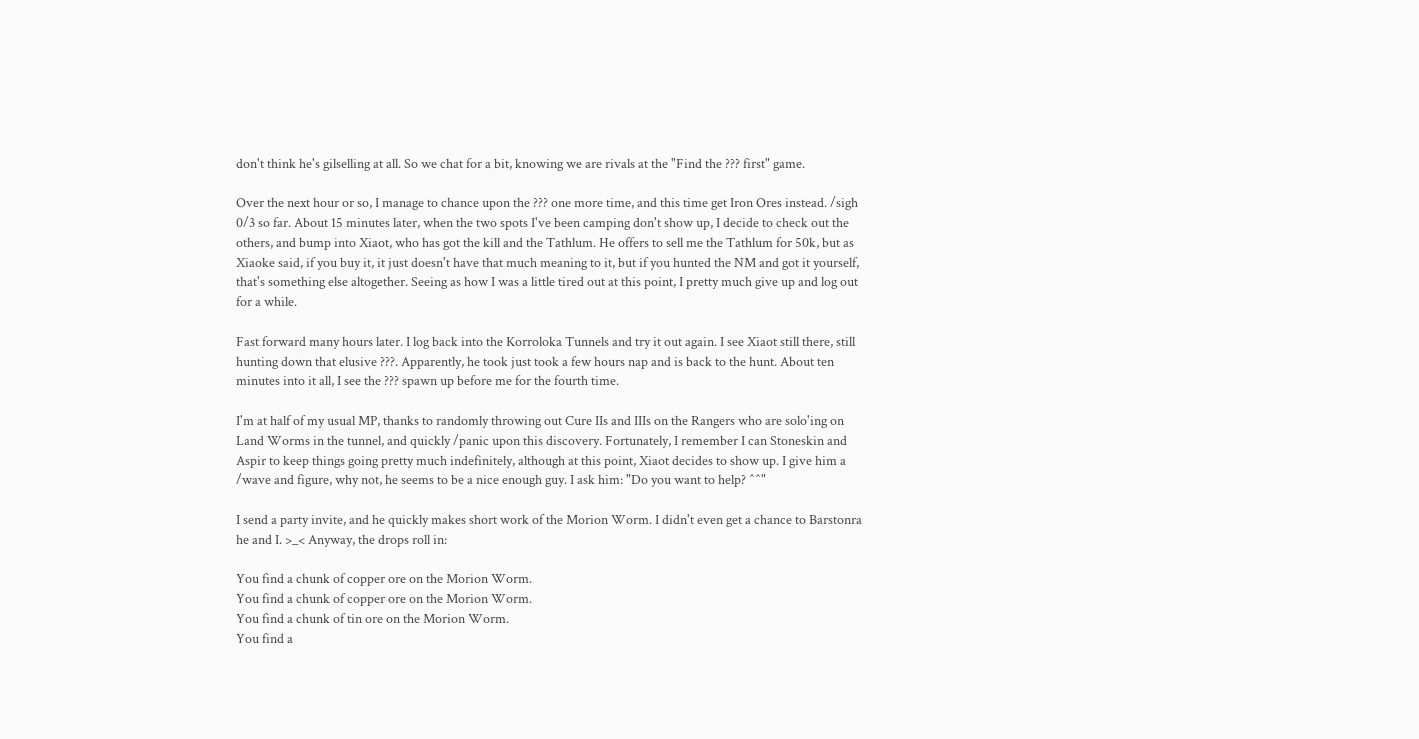don't think he's gilselling at all. So we chat for a bit, knowing we are rivals at the "Find the ??? first" game.

Over the next hour or so, I manage to chance upon the ??? one more time, and this time get Iron Ores instead. /sigh 0/3 so far. About 15 minutes later, when the two spots I've been camping don't show up, I decide to check out the others, and bump into Xiaot, who has got the kill and the Tathlum. He offers to sell me the Tathlum for 50k, but as Xiaoke said, if you buy it, it just doesn't have that much meaning to it, but if you hunted the NM and got it yourself, that's something else altogether. Seeing as how I was a little tired out at this point, I pretty much give up and log out for a while.

Fast forward many hours later. I log back into the Korroloka Tunnels and try it out again. I see Xiaot still there, still hunting down that elusive ???. Apparently, he took just took a few hours nap and is back to the hunt. About ten minutes into it all, I see the ??? spawn up before me for the fourth time.

I'm at half of my usual MP, thanks to randomly throwing out Cure IIs and IIIs on the Rangers who are solo'ing on Land Worms in the tunnel, and quickly /panic upon this discovery. Fortunately, I remember I can Stoneskin and Aspir to keep things going pretty much indefinitely, although at this point, Xiaot decides to show up. I give him a /wave and figure, why not, he seems to be a nice enough guy. I ask him: "Do you want to help? ^^"

I send a party invite, and he quickly makes short work of the Morion Worm. I didn't even get a chance to Barstonra he and I. >_< Anyway, the drops roll in:

You find a chunk of copper ore on the Morion Worm.
You find a chunk of copper ore on the Morion Worm.
You find a chunk of tin ore on the Morion Worm.
You find a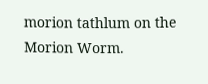morion tathlum on the Morion Worm.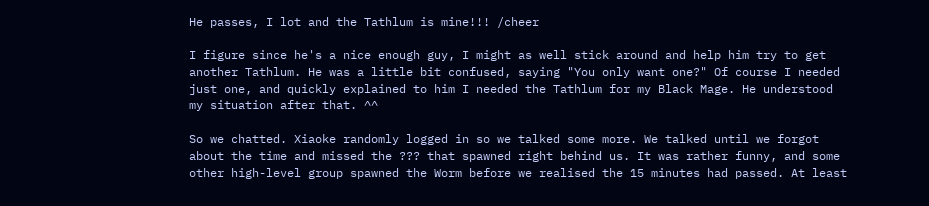He passes, I lot and the Tathlum is mine!!! /cheer

I figure since he's a nice enough guy, I might as well stick around and help him try to get another Tathlum. He was a little bit confused, saying "You only want one?" Of course I needed just one, and quickly explained to him I needed the Tathlum for my Black Mage. He understood my situation after that. ^^

So we chatted. Xiaoke randomly logged in so we talked some more. We talked until we forgot about the time and missed the ??? that spawned right behind us. It was rather funny, and some other high-level group spawned the Worm before we realised the 15 minutes had passed. At least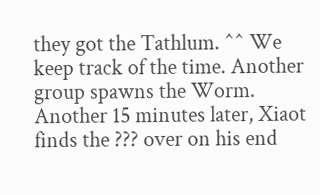they got the Tathlum. ^^ We keep track of the time. Another group spawns the Worm. Another 15 minutes later, Xiaot finds the ??? over on his end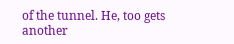of the tunnel. He, too gets another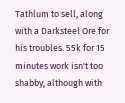Tathlum to sell, along with a Darksteel Ore for his troubles. 55k for 15 minutes work isn't too shabby, although with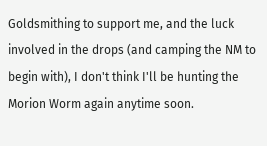Goldsmithing to support me, and the luck involved in the drops (and camping the NM to begin with), I don't think I'll be hunting the Morion Worm again anytime soon.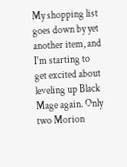My shopping list goes down by yet another item, and I'm starting to get excited about leveling up Black Mage again. Only two Morion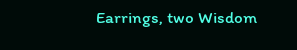Earrings, two Wisdom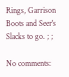Rings, Garrison Boots and Seer's Slacks to go. ; ;

No comments: